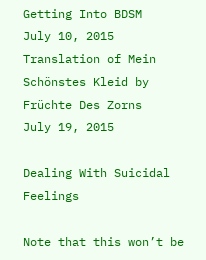Getting Into BDSM
July 10, 2015
Translation of Mein Schönstes Kleid by Früchte Des Zorns
July 19, 2015

Dealing With Suicidal Feelings

Note that this won’t be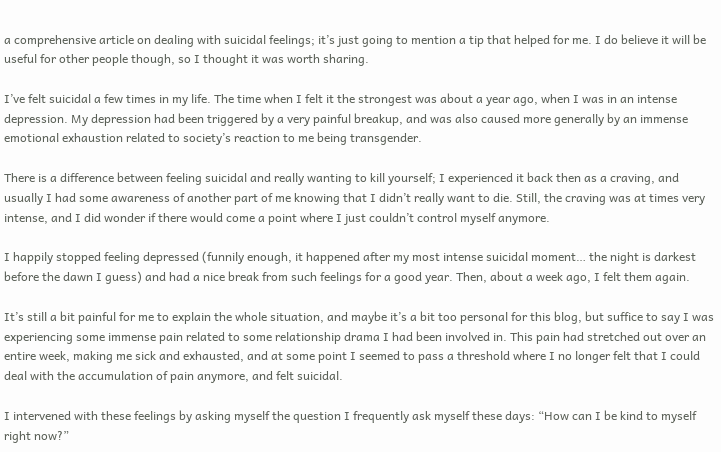a comprehensive article on dealing with suicidal feelings; it’s just going to mention a tip that helped for me. I do believe it will be useful for other people though, so I thought it was worth sharing.

I’ve felt suicidal a few times in my life. The time when I felt it the strongest was about a year ago, when I was in an intense depression. My depression had been triggered by a very painful breakup, and was also caused more generally by an immense emotional exhaustion related to society’s reaction to me being transgender.

There is a difference between feeling suicidal and really wanting to kill yourself; I experienced it back then as a craving, and usually I had some awareness of another part of me knowing that I didn’t really want to die. Still, the craving was at times very intense, and I did wonder if there would come a point where I just couldn’t control myself anymore.

I happily stopped feeling depressed (funnily enough, it happened after my most intense suicidal moment… the night is darkest before the dawn I guess) and had a nice break from such feelings for a good year. Then, about a week ago, I felt them again.

It’s still a bit painful for me to explain the whole situation, and maybe it’s a bit too personal for this blog, but suffice to say I was experiencing some immense pain related to some relationship drama I had been involved in. This pain had stretched out over an entire week, making me sick and exhausted, and at some point I seemed to pass a threshold where I no longer felt that I could deal with the accumulation of pain anymore, and felt suicidal.

I intervened with these feelings by asking myself the question I frequently ask myself these days: “How can I be kind to myself right now?”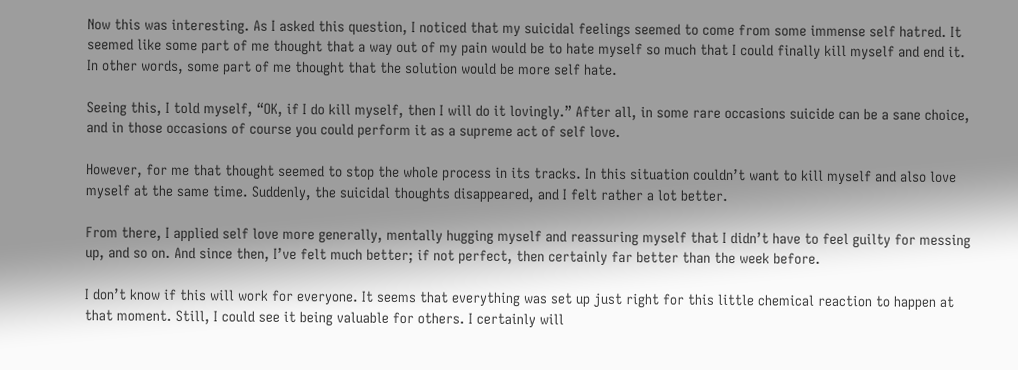Now this was interesting. As I asked this question, I noticed that my suicidal feelings seemed to come from some immense self hatred. It seemed like some part of me thought that a way out of my pain would be to hate myself so much that I could finally kill myself and end it. In other words, some part of me thought that the solution would be more self hate.

Seeing this, I told myself, “OK, if I do kill myself, then I will do it lovingly.” After all, in some rare occasions suicide can be a sane choice, and in those occasions of course you could perform it as a supreme act of self love.

However, for me that thought seemed to stop the whole process in its tracks. In this situation couldn’t want to kill myself and also love myself at the same time. Suddenly, the suicidal thoughts disappeared, and I felt rather a lot better.

From there, I applied self love more generally, mentally hugging myself and reassuring myself that I didn’t have to feel guilty for messing up, and so on. And since then, I’ve felt much better; if not perfect, then certainly far better than the week before.

I don’t know if this will work for everyone. It seems that everything was set up just right for this little chemical reaction to happen at that moment. Still, I could see it being valuable for others. I certainly will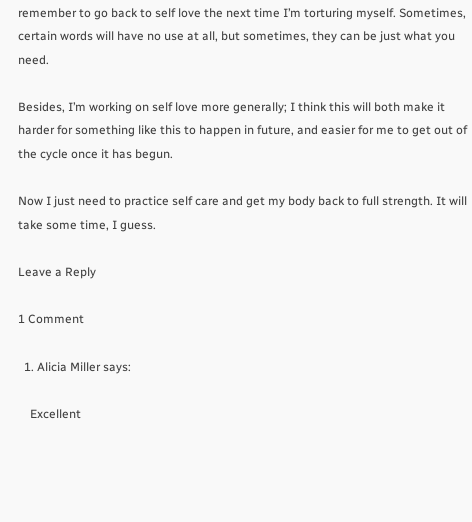remember to go back to self love the next time I’m torturing myself. Sometimes, certain words will have no use at all, but sometimes, they can be just what you need.

Besides, I’m working on self love more generally; I think this will both make it harder for something like this to happen in future, and easier for me to get out of the cycle once it has begun.

Now I just need to practice self care and get my body back to full strength. It will take some time, I guess.

Leave a Reply

1 Comment

  1. Alicia Miller says:

    Excellent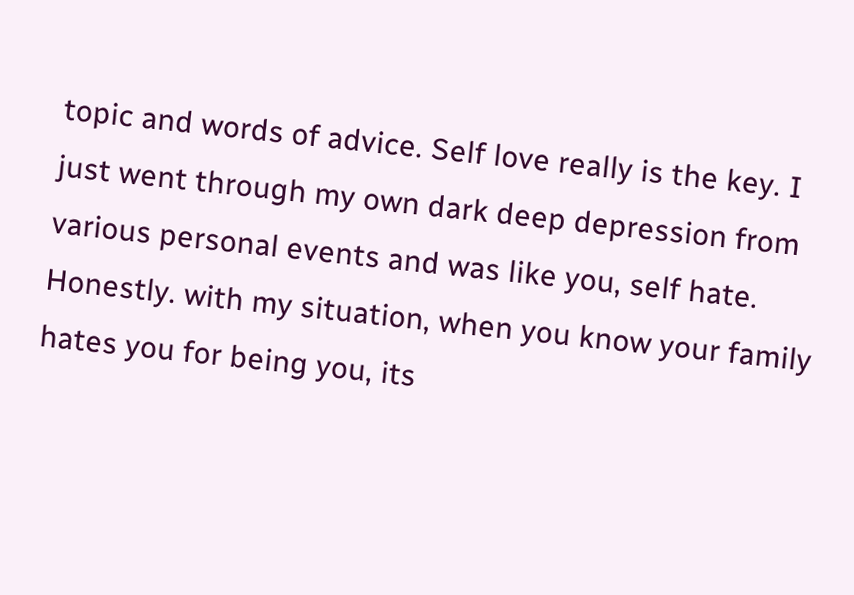topic and words of advice. Self love really is the key. I just went through my own dark deep depression from various personal events and was like you, self hate. Honestly. with my situation, when you know your family hates you for being you, its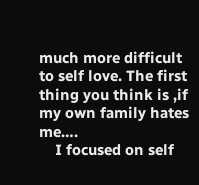much more difficult to self love. The first thing you think is ,if my own family hates me….
    I focused on self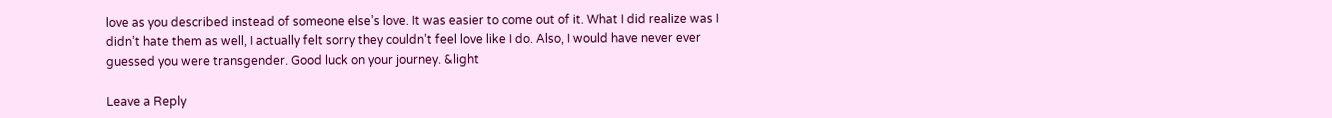love as you described instead of someone else’s love. It was easier to come out of it. What I did realize was I didn’t hate them as well, I actually felt sorry they couldn’t feel love like I do. Also, I would have never ever guessed you were transgender. Good luck on your journey. &light

Leave a Reply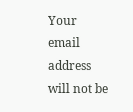Your email address will not be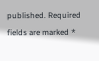published. Required fields are marked *